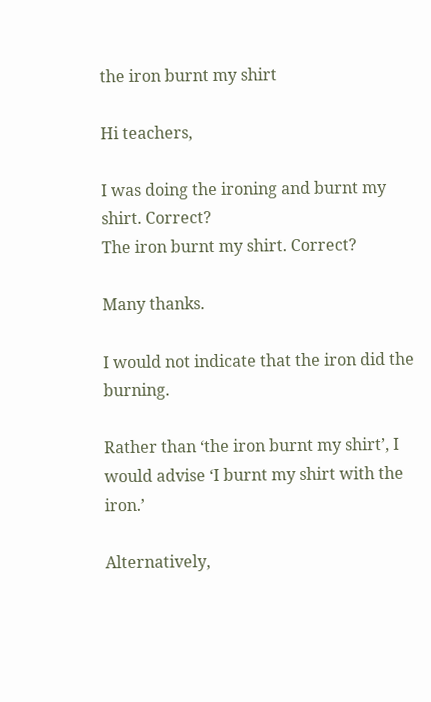the iron burnt my shirt

Hi teachers,

I was doing the ironing and burnt my shirt. Correct?
The iron burnt my shirt. Correct?

Many thanks.

I would not indicate that the iron did the burning.

Rather than ‘the iron burnt my shirt’, I would advise ‘I burnt my shirt with the iron.’

Alternatively,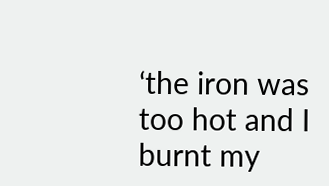‘the iron was too hot and I burnt my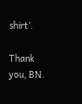shirt’.

Thank you, BN.